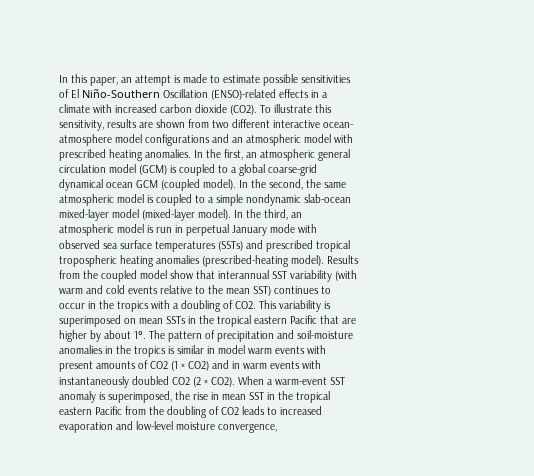In this paper, an attempt is made to estimate possible sensitivities of El Niño-Southern Oscillation (ENSO)-related effects in a climate with increased carbon dioxide (CO2). To illustrate this sensitivity, results are shown from two different interactive ocean-atmosphere model configurations and an atmospheric model with prescribed heating anomalies. In the first, an atmospheric general circulation model (GCM) is coupled to a global coarse-grid dynamical ocean GCM (coupled model). In the second, the same atmospheric model is coupled to a simple nondynamic slab-ocean mixed-layer model (mixed-layer model). In the third, an atmospheric model is run in perpetual January mode with observed sea surface temperatures (SSTs) and prescribed tropical tropospheric heating anomalies (prescribed-heating model). Results from the coupled model show that interannual SST variability (with warm and cold events relative to the mean SST) continues to occur in the tropics with a doubling of CO2. This variability is superimposed on mean SSTs in the tropical eastern Pacific that are higher by about 1°. The pattern of precipitation and soil-moisture anomalies in the tropics is similar in model warm events with present amounts of CO2 (1 × CO2) and in warm events with instantaneously doubled CO2 (2 × CO2). When a warm-event SST anomaly is superimposed, the rise in mean SST in the tropical eastern Pacific from the doubling of CO2 leads to increased evaporation and low-level moisture convergence,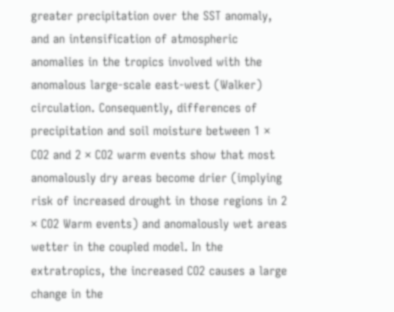greater precipitation over the SST anomaly, and an intensification of atmospheric anomalies in the tropics involved with the anomalous large-scale east-west (Walker) circulation. Consequently, differences of precipitation and soil moisture between 1 × CO2 and 2 × CO2 warm events show that most anomalously dry areas become drier (implying risk of increased drought in those regions in 2 × CO2 Warm events) and anomalously wet areas wetter in the coupled model. In the extratropics, the increased CO2 causes a large change in the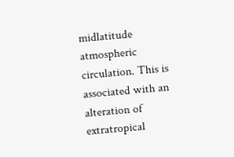midlatitude atmospheric circulation. This is associated with an alteration of extratropical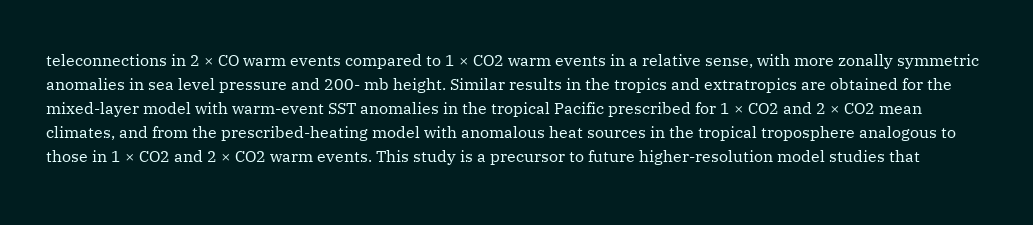teleconnections in 2 × CO warm events compared to 1 × CO2 warm events in a relative sense, with more zonally symmetric anomalies in sea level pressure and 200- mb height. Similar results in the tropics and extratropics are obtained for the mixed-layer model with warm-event SST anomalies in the tropical Pacific prescribed for 1 × CO2 and 2 × CO2 mean climates, and from the prescribed-heating model with anomalous heat sources in the tropical troposphere analogous to those in 1 × CO2 and 2 × CO2 warm events. This study is a precursor to future higher-resolution model studies that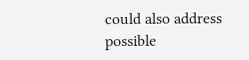could also address possible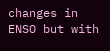changes in ENSO but with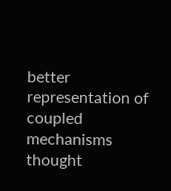better representation of coupled mechanisms thought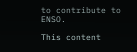to contribute to ENSO.

This content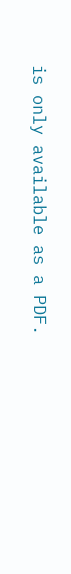is only available as a PDF.